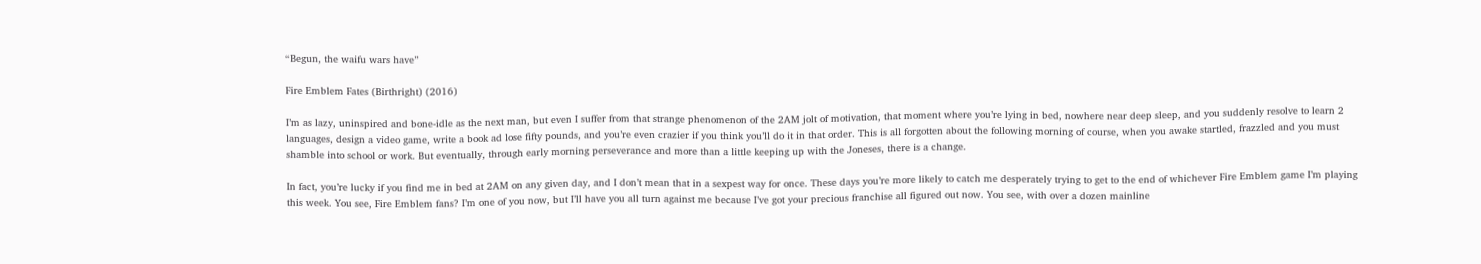“Begun, the waifu wars have”

Fire Emblem Fates (Birthright) (2016)

I’m as lazy, uninspired and bone-idle as the next man, but even I suffer from that strange phenomenon of the 2AM jolt of motivation, that moment where you’re lying in bed, nowhere near deep sleep, and you suddenly resolve to learn 2 languages, design a video game, write a book ad lose fifty pounds, and you’re even crazier if you think you’ll do it in that order. This is all forgotten about the following morning of course, when you awake startled, frazzled and you must shamble into school or work. But eventually, through early morning perseverance and more than a little keeping up with the Joneses, there is a change.

In fact, you’re lucky if you find me in bed at 2AM on any given day, and I don’t mean that in a sexpest way for once. These days you’re more likely to catch me desperately trying to get to the end of whichever Fire Emblem game I’m playing this week. You see, Fire Emblem fans? I’m one of you now, but I’ll have you all turn against me because I’ve got your precious franchise all figured out now. You see, with over a dozen mainline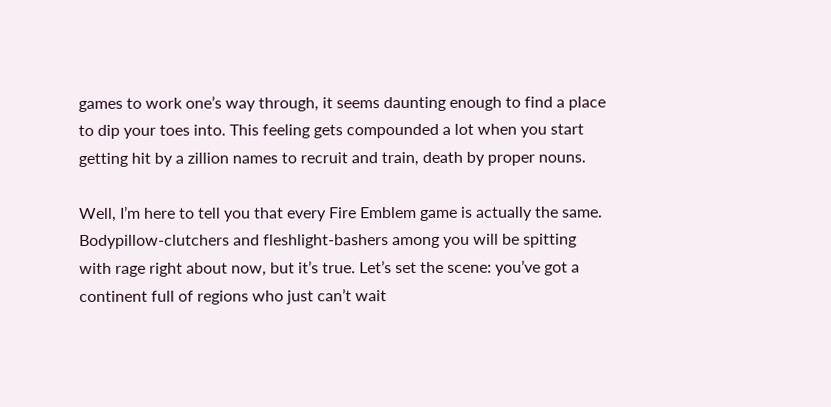games to work one’s way through, it seems daunting enough to find a place to dip your toes into. This feeling gets compounded a lot when you start getting hit by a zillion names to recruit and train, death by proper nouns.

Well, I’m here to tell you that every Fire Emblem game is actually the same. Bodypillow-clutchers and fleshlight-bashers among you will be spitting with rage right about now, but it’s true. Let’s set the scene: you’ve got a continent full of regions who just can’t wait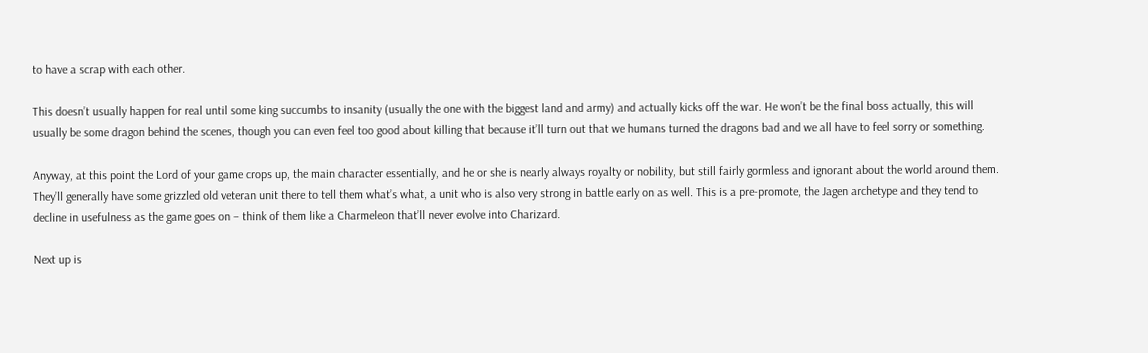to have a scrap with each other.

This doesn’t usually happen for real until some king succumbs to insanity (usually the one with the biggest land and army) and actually kicks off the war. He won’t be the final boss actually, this will usually be some dragon behind the scenes, though you can even feel too good about killing that because it’ll turn out that we humans turned the dragons bad and we all have to feel sorry or something.

Anyway, at this point the Lord of your game crops up, the main character essentially, and he or she is nearly always royalty or nobility, but still fairly gormless and ignorant about the world around them. They’ll generally have some grizzled old veteran unit there to tell them what’s what, a unit who is also very strong in battle early on as well. This is a pre-promote, the Jagen archetype and they tend to decline in usefulness as the game goes on – think of them like a Charmeleon that’ll never evolve into Charizard.

Next up is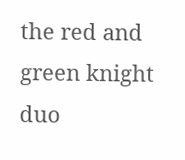the red and green knight duo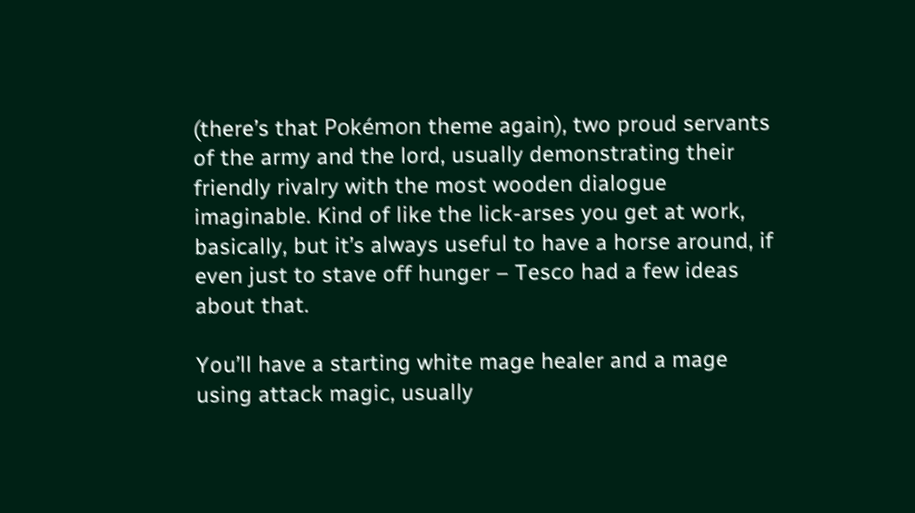(there’s that Pokémon theme again), two proud servants of the army and the lord, usually demonstrating their friendly rivalry with the most wooden dialogue imaginable. Kind of like the lick-arses you get at work, basically, but it’s always useful to have a horse around, if even just to stave off hunger – Tesco had a few ideas about that.

You’ll have a starting white mage healer and a mage using attack magic, usually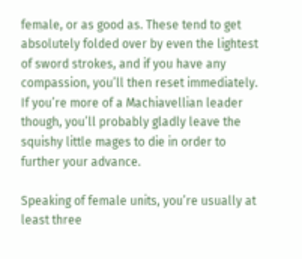female, or as good as. These tend to get absolutely folded over by even the lightest of sword strokes, and if you have any compassion, you’ll then reset immediately. If you’re more of a Machiavellian leader though, you’ll probably gladly leave the squishy little mages to die in order to further your advance.

Speaking of female units, you’re usually at least three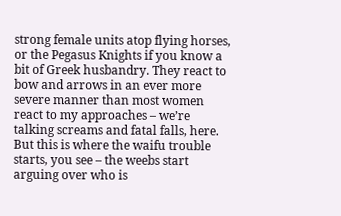strong female units atop flying horses, or the Pegasus Knights if you know a bit of Greek husbandry. They react to bow and arrows in an ever more severe manner than most women react to my approaches – we’re talking screams and fatal falls, here. But this is where the waifu trouble starts, you see – the weebs start arguing over who is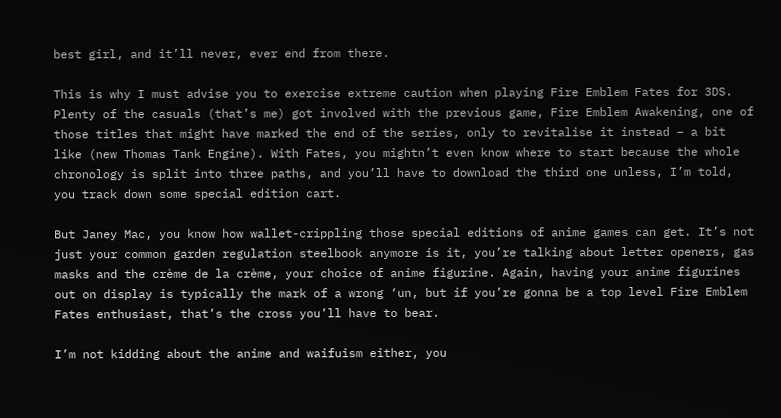best girl, and it’ll never, ever end from there.

This is why I must advise you to exercise extreme caution when playing Fire Emblem Fates for 3DS. Plenty of the casuals (that’s me) got involved with the previous game, Fire Emblem Awakening, one of those titles that might have marked the end of the series, only to revitalise it instead – a bit like (new Thomas Tank Engine). With Fates, you mightn’t even know where to start because the whole chronology is split into three paths, and you’ll have to download the third one unless, I’m told, you track down some special edition cart.

But Janey Mac, you know how wallet-crippling those special editions of anime games can get. It’s not just your common garden regulation steelbook anymore is it, you’re talking about letter openers, gas masks and the crème de la crème, your choice of anime figurine. Again, having your anime figurines out on display is typically the mark of a wrong ‘un, but if you’re gonna be a top level Fire Emblem Fates enthusiast, that’s the cross you’ll have to bear.

I’m not kidding about the anime and waifuism either, you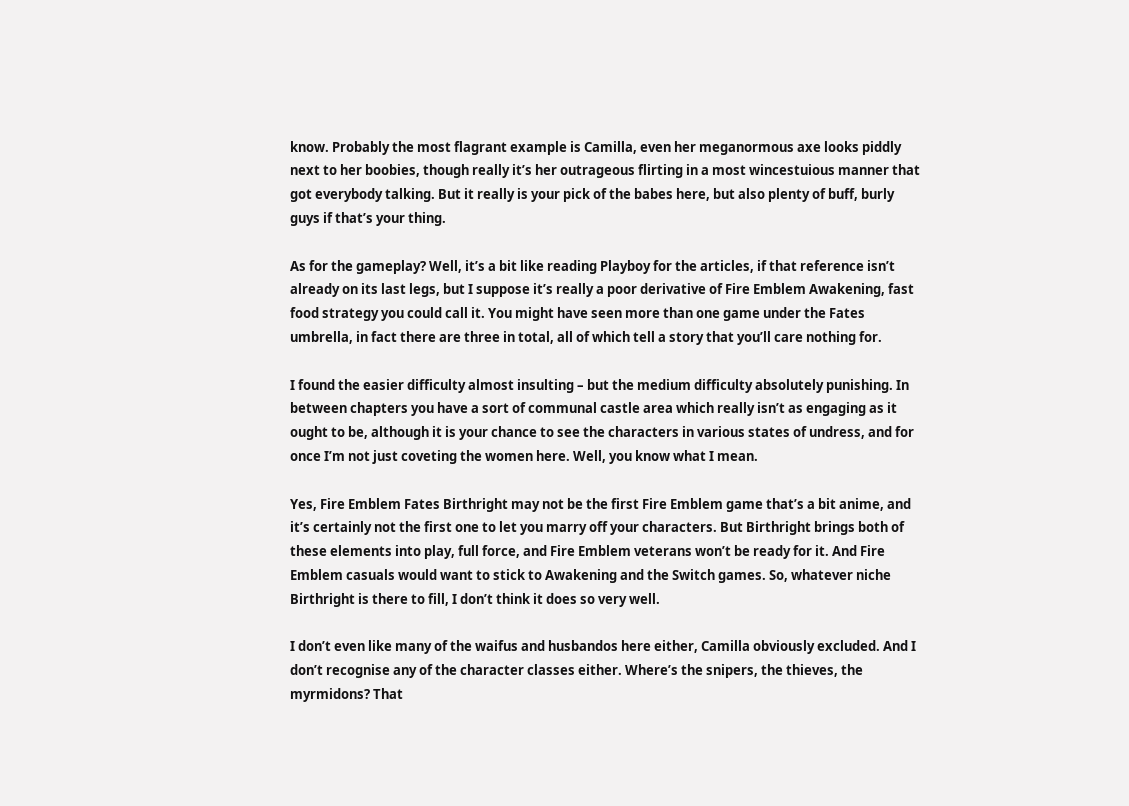know. Probably the most flagrant example is Camilla, even her meganormous axe looks piddly next to her boobies, though really it’s her outrageous flirting in a most wincestuious manner that got everybody talking. But it really is your pick of the babes here, but also plenty of buff, burly guys if that’s your thing.

As for the gameplay? Well, it’s a bit like reading Playboy for the articles, if that reference isn’t already on its last legs, but I suppose it’s really a poor derivative of Fire Emblem Awakening, fast food strategy you could call it. You might have seen more than one game under the Fates umbrella, in fact there are three in total, all of which tell a story that you’ll care nothing for.

I found the easier difficulty almost insulting – but the medium difficulty absolutely punishing. In between chapters you have a sort of communal castle area which really isn’t as engaging as it ought to be, although it is your chance to see the characters in various states of undress, and for once I’m not just coveting the women here. Well, you know what I mean.

Yes, Fire Emblem Fates Birthright may not be the first Fire Emblem game that’s a bit anime, and it’s certainly not the first one to let you marry off your characters. But Birthright brings both of these elements into play, full force, and Fire Emblem veterans won’t be ready for it. And Fire Emblem casuals would want to stick to Awakening and the Switch games. So, whatever niche Birthright is there to fill, I don’t think it does so very well.

I don’t even like many of the waifus and husbandos here either, Camilla obviously excluded. And I don’t recognise any of the character classes either. Where’s the snipers, the thieves, the myrmidons? That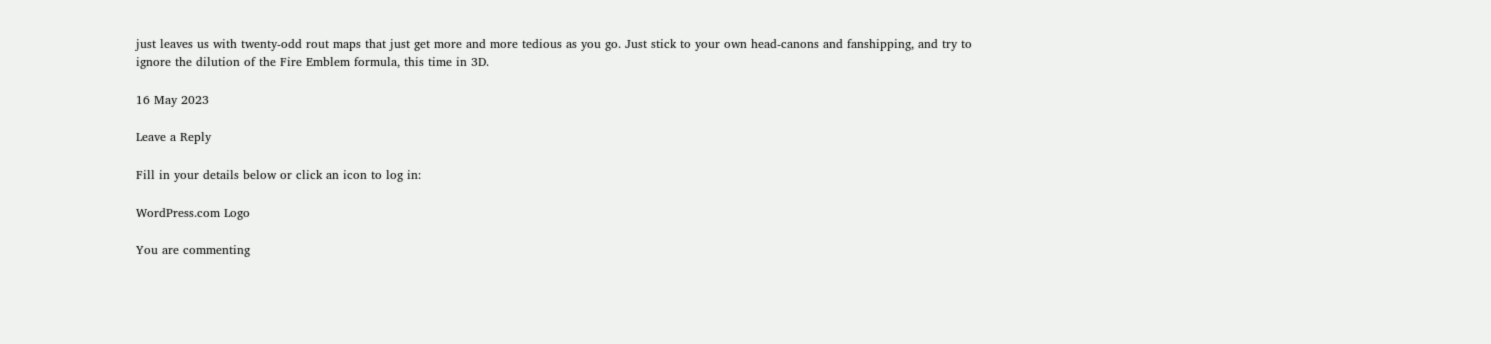just leaves us with twenty-odd rout maps that just get more and more tedious as you go. Just stick to your own head-canons and fanshipping, and try to ignore the dilution of the Fire Emblem formula, this time in 3D.

16 May 2023

Leave a Reply

Fill in your details below or click an icon to log in:

WordPress.com Logo

You are commenting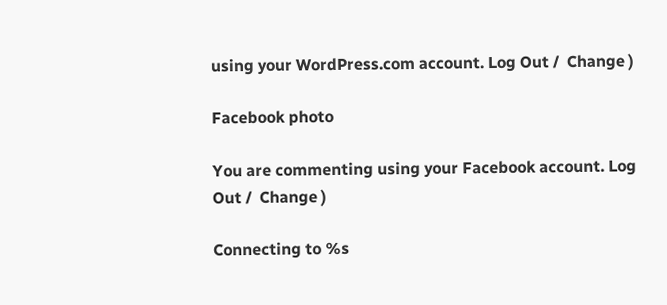using your WordPress.com account. Log Out /  Change )

Facebook photo

You are commenting using your Facebook account. Log Out /  Change )

Connecting to %s